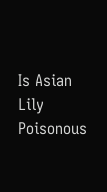Is Asian Lily Poisonous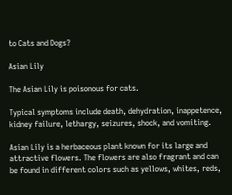to Cats and Dogs?

Asian Lily

The Asian Lily is poisonous for cats.

Typical symptoms include death, dehydration, inappetence, kidney failure, lethargy, seizures, shock, and vomiting.

Asian Lily is a herbaceous plant known for its large and attractive flowers. The flowers are also fragrant and can be found in different colors such as yellows, whites, reds,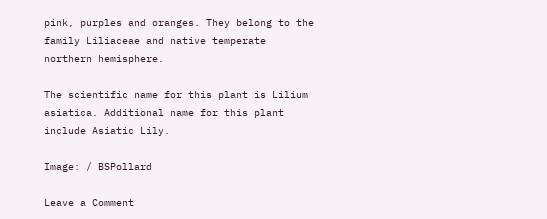pink, purples and oranges. They belong to the family Liliaceae and native temperate northern hemisphere.

The scientific name for this plant is Lilium asiatica. Additional name for this plant include Asiatic Lily.

Image: / BSPollard

Leave a Comment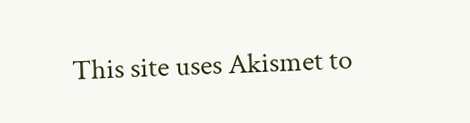This site uses Akismet to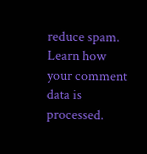reduce spam. Learn how your comment data is processed.